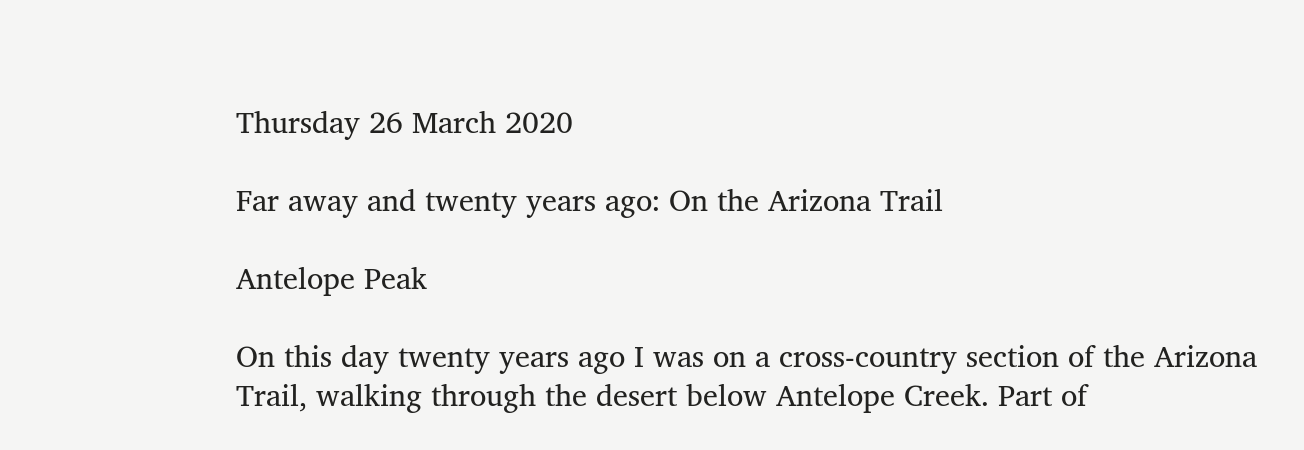Thursday 26 March 2020

Far away and twenty years ago: On the Arizona Trail

Antelope Peak

On this day twenty years ago I was on a cross-country section of the Arizona Trail, walking through the desert below Antelope Creek. Part of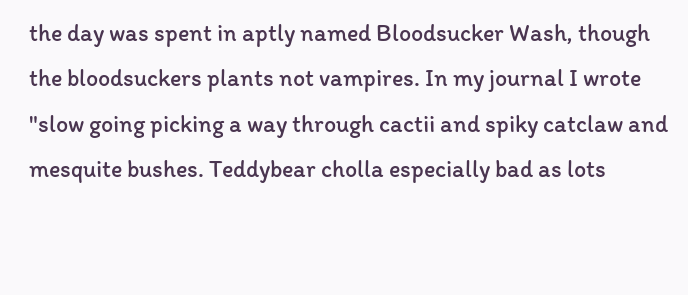the day was spent in aptly named Bloodsucker Wash, though the bloodsuckers plants not vampires. In my journal I wrote "slow going picking a way through cactii and spiky catclaw and mesquite bushes. Teddybear cholla especially bad as lots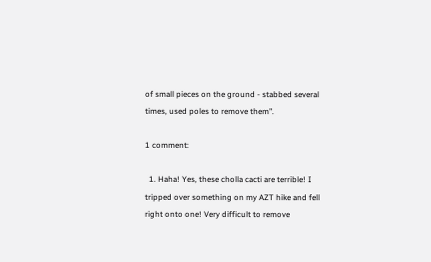of small pieces on the ground - stabbed several times, used poles to remove them".

1 comment:

  1. Haha! Yes, these cholla cacti are terrible! I tripped over something on my AZT hike and fell right onto one! Very difficult to remove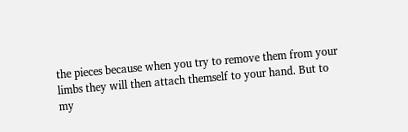the pieces because when you try to remove them from your limbs they will then attach themself to your hand. But to my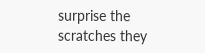surprise the scratches they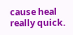cause heal really quick.